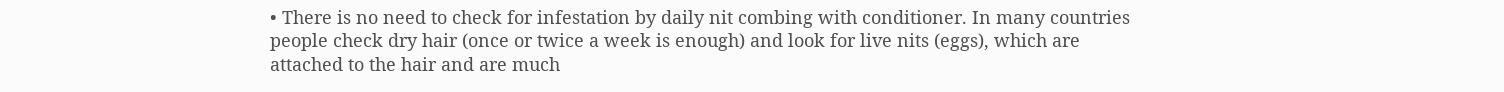• There is no need to check for infestation by daily nit combing with conditioner. In many countries people check dry hair (once or twice a week is enough) and look for live nits (eggs), which are attached to the hair and are much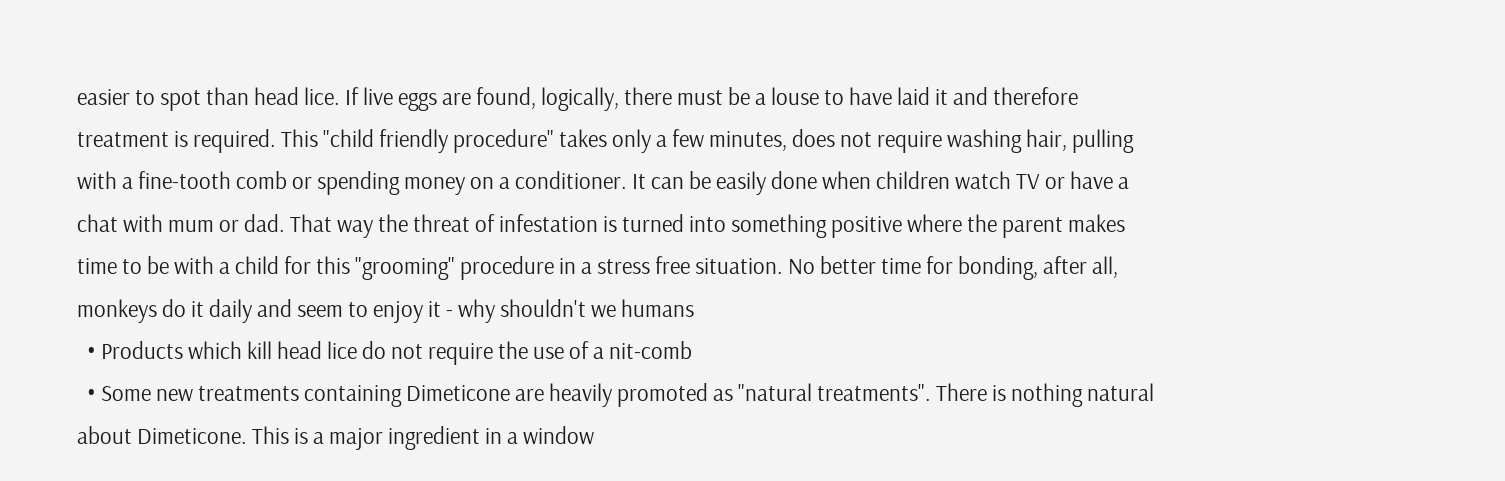easier to spot than head lice. If live eggs are found, logically, there must be a louse to have laid it and therefore treatment is required. This "child friendly procedure" takes only a few minutes, does not require washing hair, pulling with a fine-tooth comb or spending money on a conditioner. It can be easily done when children watch TV or have a chat with mum or dad. That way the threat of infestation is turned into something positive where the parent makes time to be with a child for this "grooming" procedure in a stress free situation. No better time for bonding, after all, monkeys do it daily and seem to enjoy it - why shouldn't we humans
  • Products which kill head lice do not require the use of a nit-comb
  • Some new treatments containing Dimeticone are heavily promoted as "natural treatments". There is nothing natural about Dimeticone. This is a major ingredient in a window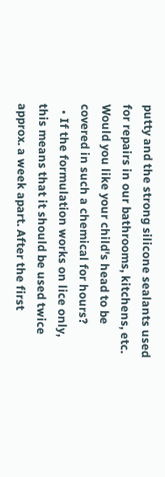putty and the strong silicone sealants used for repairs in our bathrooms, kitchens, etc. Would you like your child's head to be covered in such a chemical for hours?
  • If the formulation works on lice only, this means that it should be used twice approx. a week apart. After the first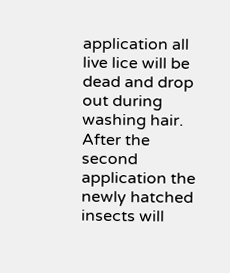application all live lice will be dead and drop out during washing hair. After the second application the newly hatched insects will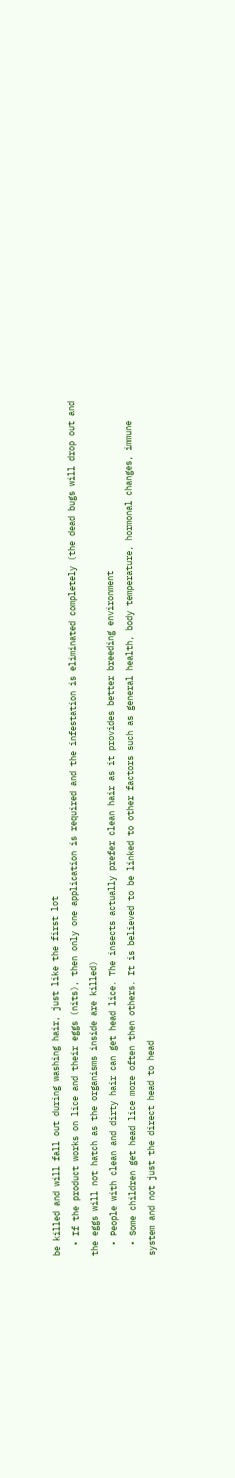be killed and will fall out during washing hair, just like the first lot
  • If the product works on lice and their eggs (nits), then only one application is required and the infestation is eliminated completely (the dead bugs will drop out and the eggs will not hatch as the organisms inside are killed)
  • People with clean and dirty hair can get head lice. The insects actually prefer clean hair as it provides better breeding environment
  • Some children get head lice more often then others. It is believed to be linked to other factors such as general health, body temperature, hormonal changes, immune system and not just the direct head to head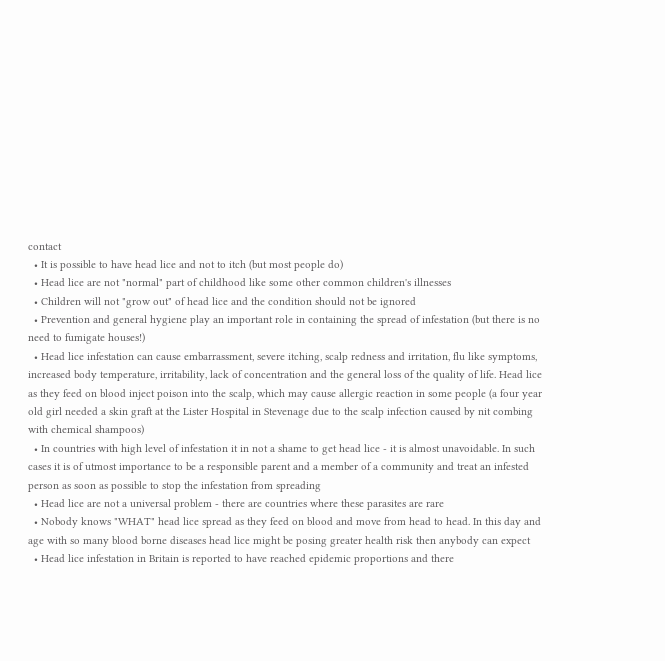contact
  • It is possible to have head lice and not to itch (but most people do)
  • Head lice are not "normal" part of childhood like some other common children's illnesses
  • Children will not "grow out" of head lice and the condition should not be ignored
  • Prevention and general hygiene play an important role in containing the spread of infestation (but there is no need to fumigate houses!)
  • Head lice infestation can cause embarrassment, severe itching, scalp redness and irritation, flu like symptoms, increased body temperature, irritability, lack of concentration and the general loss of the quality of life. Head lice as they feed on blood inject poison into the scalp, which may cause allergic reaction in some people (a four year old girl needed a skin graft at the Lister Hospital in Stevenage due to the scalp infection caused by nit combing with chemical shampoos)
  • In countries with high level of infestation it in not a shame to get head lice - it is almost unavoidable. In such cases it is of utmost importance to be a responsible parent and a member of a community and treat an infested person as soon as possible to stop the infestation from spreading
  • Head lice are not a universal problem - there are countries where these parasites are rare
  • Nobody knows "WHAT" head lice spread as they feed on blood and move from head to head. In this day and age with so many blood borne diseases head lice might be posing greater health risk then anybody can expect
  • Head lice infestation in Britain is reported to have reached epidemic proportions and there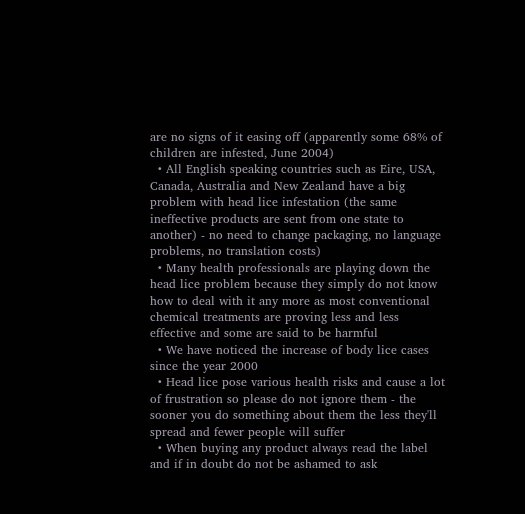are no signs of it easing off (apparently some 68% of children are infested, June 2004)
  • All English speaking countries such as Eire, USA, Canada, Australia and New Zealand have a big problem with head lice infestation (the same ineffective products are sent from one state to another) - no need to change packaging, no language problems, no translation costs)
  • Many health professionals are playing down the head lice problem because they simply do not know how to deal with it any more as most conventional chemical treatments are proving less and less effective and some are said to be harmful
  • We have noticed the increase of body lice cases since the year 2000
  • Head lice pose various health risks and cause a lot of frustration so please do not ignore them - the sooner you do something about them the less they'll spread and fewer people will suffer
  • When buying any product always read the label and if in doubt do not be ashamed to ask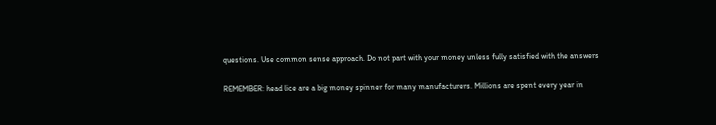questions. Use common sense approach. Do not part with your money unless fully satisfied with the answers

REMEMBER: head lice are a big money spinner for many manufacturers. Millions are spent every year in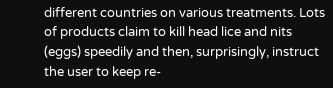different countries on various treatments. Lots of products claim to kill head lice and nits (eggs) speedily and then, surprisingly, instruct the user to keep re-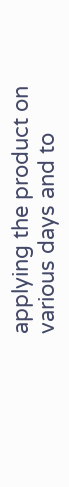applying the product on various days and to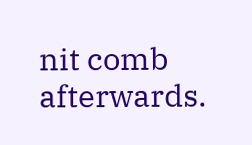nit comb afterwards.